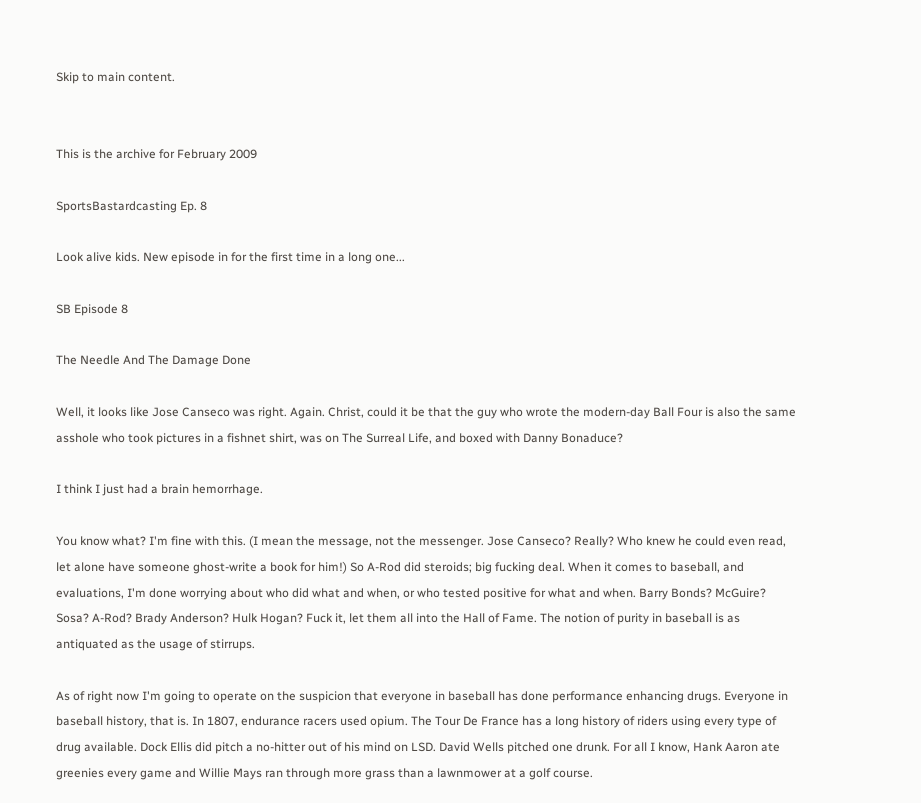Skip to main content.


This is the archive for February 2009

SportsBastardcasting Ep. 8

Look alive kids. New episode in for the first time in a long one...

SB Episode 8

The Needle And The Damage Done

Well, it looks like Jose Canseco was right. Again. Christ, could it be that the guy who wrote the modern-day Ball Four is also the same asshole who took pictures in a fishnet shirt, was on The Surreal Life, and boxed with Danny Bonaduce?

I think I just had a brain hemorrhage.

You know what? I'm fine with this. (I mean the message, not the messenger. Jose Canseco? Really? Who knew he could even read, let alone have someone ghost-write a book for him!) So A-Rod did steroids; big fucking deal. When it comes to baseball, and evaluations, I'm done worrying about who did what and when, or who tested positive for what and when. Barry Bonds? McGuire? Sosa? A-Rod? Brady Anderson? Hulk Hogan? Fuck it, let them all into the Hall of Fame. The notion of purity in baseball is as antiquated as the usage of stirrups.

As of right now I'm going to operate on the suspicion that everyone in baseball has done performance enhancing drugs. Everyone in baseball history, that is. In 1807, endurance racers used opium. The Tour De France has a long history of riders using every type of drug available. Dock Ellis did pitch a no-hitter out of his mind on LSD. David Wells pitched one drunk. For all I know, Hank Aaron ate greenies every game and Willie Mays ran through more grass than a lawnmower at a golf course.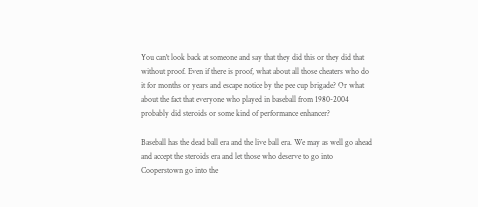You can't look back at someone and say that they did this or they did that without proof. Even if there is proof, what about all those cheaters who do it for months or years and escape notice by the pee cup brigade? Or what about the fact that everyone who played in baseball from 1980-2004 probably did steroids or some kind of performance enhancer?

Baseball has the dead ball era and the live ball era. We may as well go ahead and accept the steroids era and let those who deserve to go into Cooperstown go into the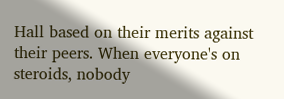Hall based on their merits against their peers. When everyone's on steroids, nobody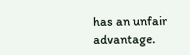has an unfair advantage.